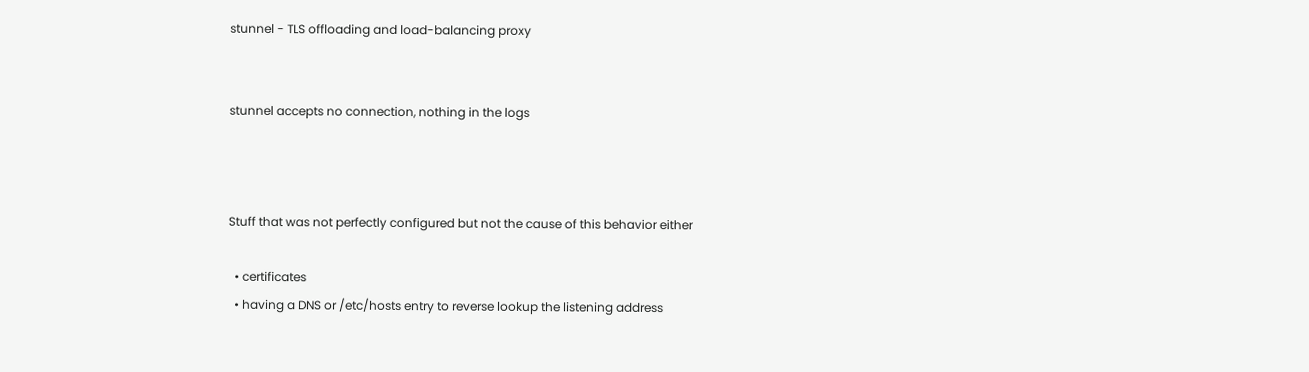stunnel - TLS offloading and load-balancing proxy


stunnel accepts no connection, nothing in the logs



Stuff that was not perfectly configured but not the cause of this behavior either

  • certificates
  • having a DNS or /etc/hosts entry to reverse lookup the listening address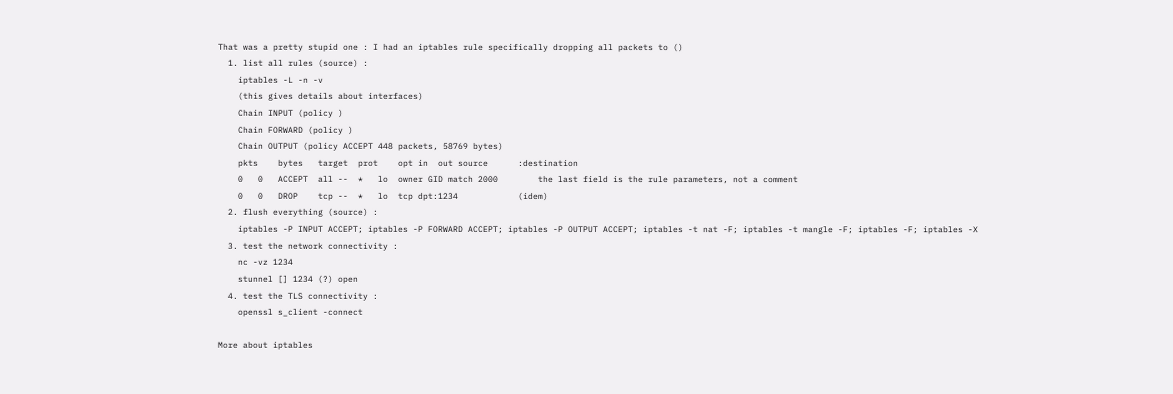That was a pretty stupid one : I had an iptables rule specifically dropping all packets to ()
  1. list all rules (source) :
    iptables -L -n -v
    (this gives details about interfaces)
    Chain INPUT (policy )
    Chain FORWARD (policy )
    Chain OUTPUT (policy ACCEPT 448 packets, 58769 bytes)
    pkts    bytes   target  prot    opt in  out source      :destination
    0   0   ACCEPT  all --  *   lo  owner GID match 2000        the last field is the rule parameters, not a comment
    0   0   DROP    tcp --  *   lo  tcp dpt:1234            (idem)
  2. flush everything (source) :
    iptables -P INPUT ACCEPT; iptables -P FORWARD ACCEPT; iptables -P OUTPUT ACCEPT; iptables -t nat -F; iptables -t mangle -F; iptables -F; iptables -X
  3. test the network connectivity :
    nc -vz 1234
    stunnel [] 1234 (?) open
  4. test the TLS connectivity :
    openssl s_client -connect

More about iptables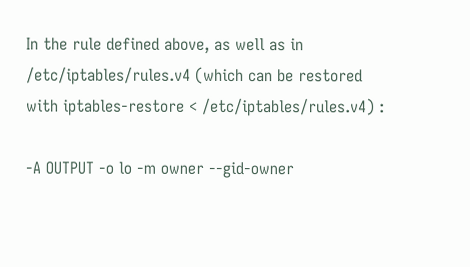In the rule defined above, as well as in /etc/iptables/rules.v4 (which can be restored with iptables-restore < /etc/iptables/rules.v4) :

-A OUTPUT -o lo -m owner --gid-owner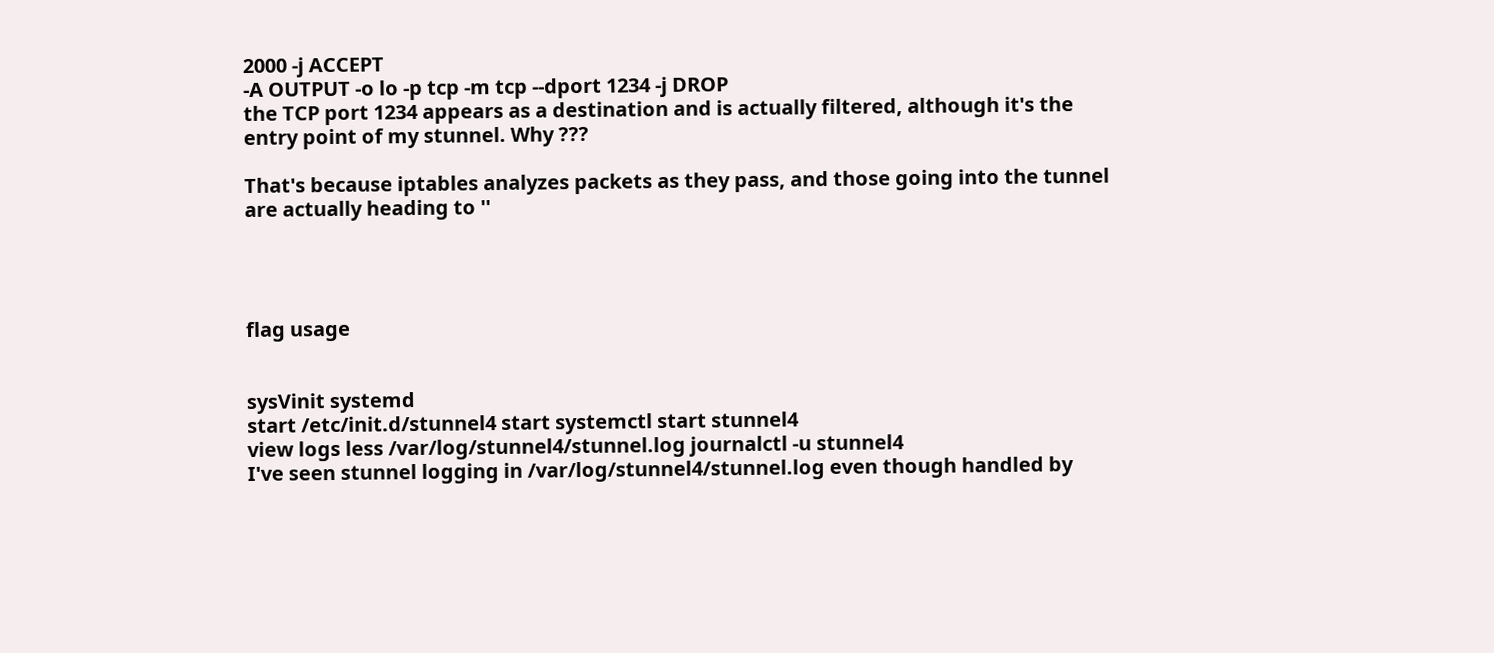2000 -j ACCEPT
-A OUTPUT -o lo -p tcp -m tcp --dport 1234 -j DROP
the TCP port 1234 appears as a destination and is actually filtered, although it's the entry point of my stunnel. Why ???

That's because iptables analyzes packets as they pass, and those going into the tunnel are actually heading to ''




flag usage


sysVinit systemd
start /etc/init.d/stunnel4 start systemctl start stunnel4
view logs less /var/log/stunnel4/stunnel.log journalctl -u stunnel4
I've seen stunnel logging in /var/log/stunnel4/stunnel.log even though handled by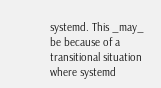systemd. This _may_ be because of a transitional situation where systemd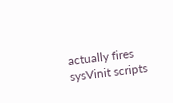actually fires sysVinit scripts